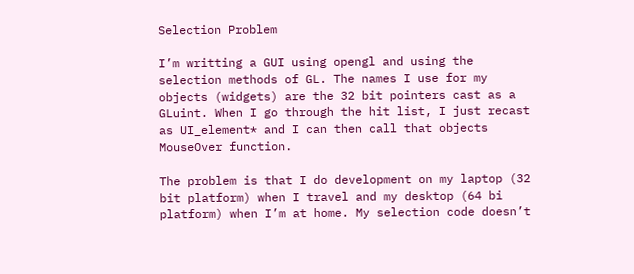Selection Problem

I’m writting a GUI using opengl and using the selection methods of GL. The names I use for my objects (widgets) are the 32 bit pointers cast as a GLuint. When I go through the hit list, I just recast as UI_element* and I can then call that objects MouseOver function.

The problem is that I do development on my laptop (32 bit platform) when I travel and my desktop (64 bi platform) when I’m at home. My selection code doesn’t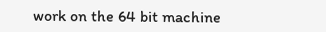work on the 64 bit machine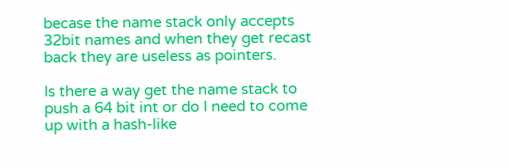becase the name stack only accepts 32bit names and when they get recast back they are useless as pointers.

Is there a way get the name stack to push a 64 bit int or do I need to come up with a hash-like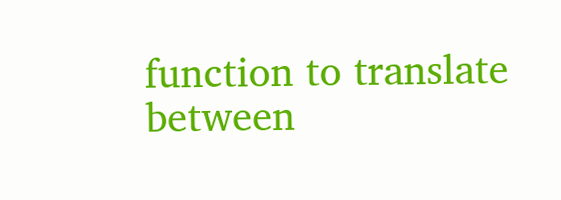function to translate between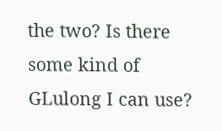the two? Is there some kind of GLulong I can use?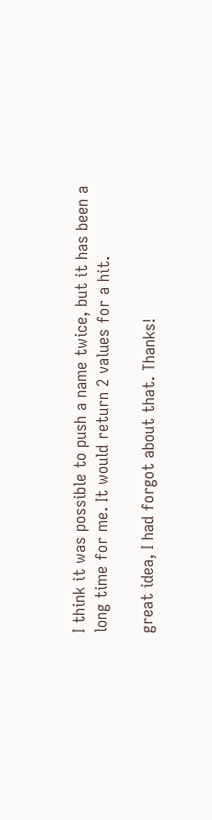I think it was possible to push a name twice, but it has been a long time for me. It would return 2 values for a hit.

great idea, I had forgot about that. Thanks!